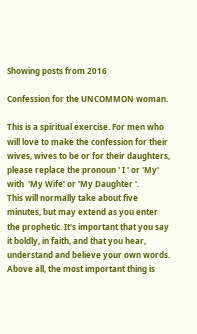Showing posts from 2016

Confession for the UNCOMMON woman.

This is a spiritual exercise. For men who will love to make the confession for their wives, wives to be or for their daughters, please replace the pronoun ' I ' or 'My' with  'My Wife' or 'My Daughter '.
This will normally take about five minutes, but may extend as you enter the prophetic. It's important that you say it boldly, in faith, and that you hear, understand and believe your own words. Above all, the most important thing is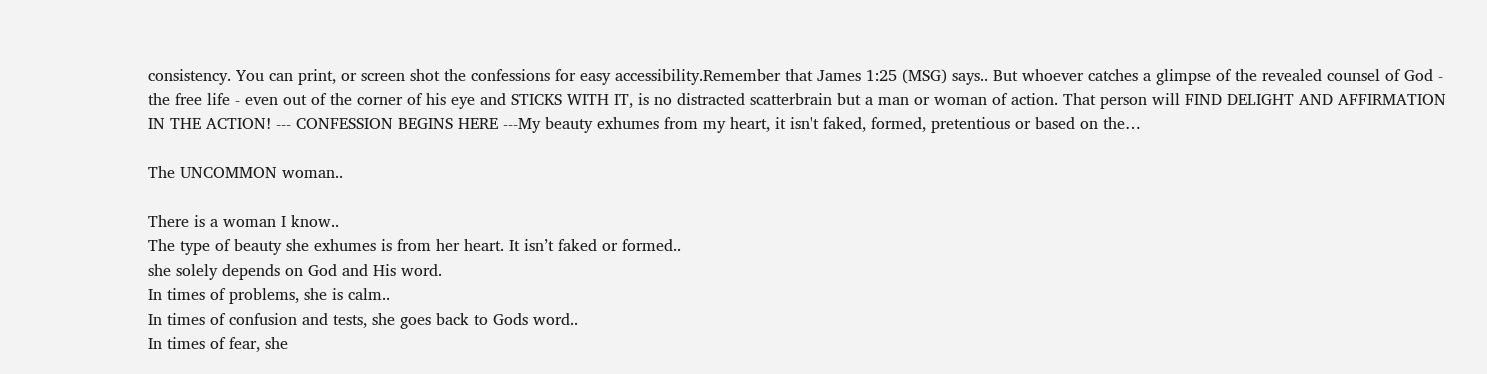consistency. You can print, or screen shot the confessions for easy accessibility.Remember that James 1:25 (MSG) says.. But whoever catches a glimpse of the revealed counsel of God - the free life - even out of the corner of his eye and STICKS WITH IT, is no distracted scatterbrain but a man or woman of action. That person will FIND DELIGHT AND AFFIRMATION IN THE ACTION! --- CONFESSION BEGINS HERE ---My beauty exhumes from my heart, it isn't faked, formed, pretentious or based on the…

The UNCOMMON woman..

There is a woman I know..
The type of beauty she exhumes is from her heart. It isn’t faked or formed..
she solely depends on God and His word.
In times of problems, she is calm..
In times of confusion and tests, she goes back to Gods word..
In times of fear, she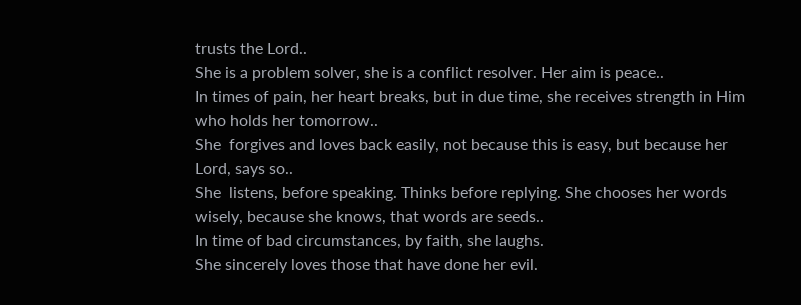trusts the Lord..
She is a problem solver, she is a conflict resolver. Her aim is peace..
In times of pain, her heart breaks, but in due time, she receives strength in Him who holds her tomorrow..
She  forgives and loves back easily, not because this is easy, but because her Lord, says so..
She  listens, before speaking. Thinks before replying. She chooses her words wisely, because she knows, that words are seeds..
In time of bad circumstances, by faith, she laughs.
She sincerely loves those that have done her evil.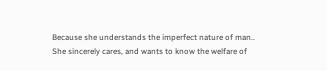Because she understands the imperfect nature of man..
She sincerely cares, and wants to know the welfare of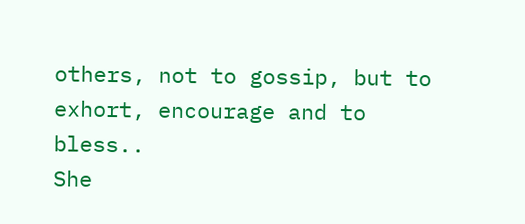others, not to gossip, but to exhort, encourage and to  bless..
She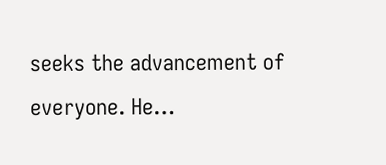seeks the advancement of everyone. He…